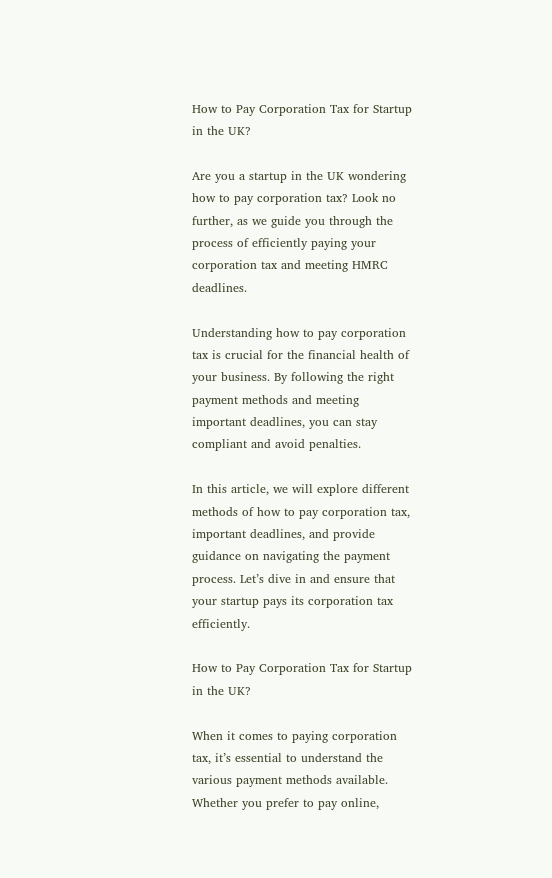How to Pay Corporation Tax for Startup in the UK?

Are you a startup in the UK wondering how to pay corporation tax? Look no further, as we guide you through the process of efficiently paying your corporation tax and meeting HMRC deadlines.

Understanding how to pay corporation tax is crucial for the financial health of your business. By following the right payment methods and meeting important deadlines, you can stay compliant and avoid penalties.

In this article, we will explore different methods of how to pay corporation tax, important deadlines, and provide guidance on navigating the payment process. Let’s dive in and ensure that your startup pays its corporation tax efficiently.

How to Pay Corporation Tax for Startup in the UK?

When it comes to paying corporation tax, it’s essential to understand the various payment methods available. Whether you prefer to pay online,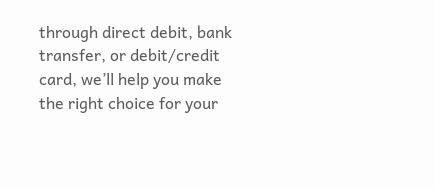through direct debit, bank transfer, or debit/credit card, we’ll help you make the right choice for your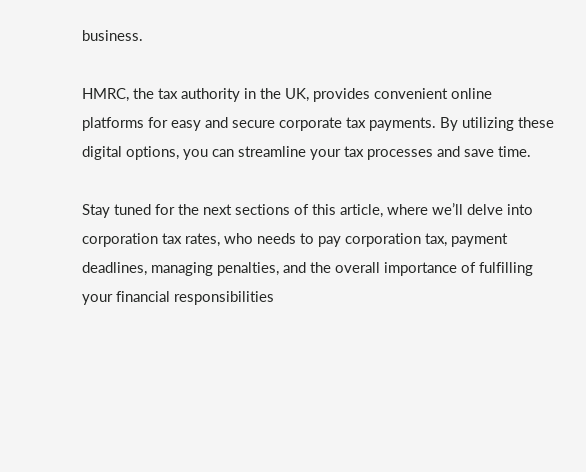business.

HMRC, the tax authority in the UK, provides convenient online platforms for easy and secure corporate tax payments. By utilizing these digital options, you can streamline your tax processes and save time.

Stay tuned for the next sections of this article, where we’ll delve into corporation tax rates, who needs to pay corporation tax, payment deadlines, managing penalties, and the overall importance of fulfilling your financial responsibilities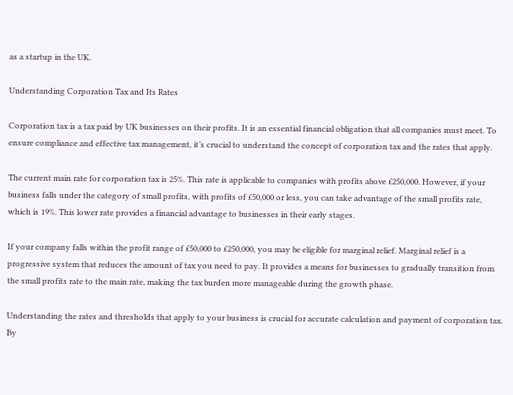as a startup in the UK.

Understanding Corporation Tax and Its Rates

Corporation tax is a tax paid by UK businesses on their profits. It is an essential financial obligation that all companies must meet. To ensure compliance and effective tax management, it’s crucial to understand the concept of corporation tax and the rates that apply.

The current main rate for corporation tax is 25%. This rate is applicable to companies with profits above £250,000. However, if your business falls under the category of small profits, with profits of £50,000 or less, you can take advantage of the small profits rate, which is 19%. This lower rate provides a financial advantage to businesses in their early stages.

If your company falls within the profit range of £50,000 to £250,000, you may be eligible for marginal relief. Marginal relief is a progressive system that reduces the amount of tax you need to pay. It provides a means for businesses to gradually transition from the small profits rate to the main rate, making the tax burden more manageable during the growth phase.

Understanding the rates and thresholds that apply to your business is crucial for accurate calculation and payment of corporation tax. By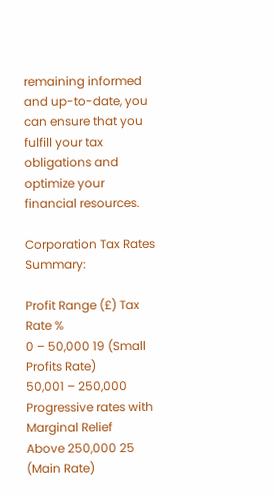remaining informed and up-to-date, you can ensure that you fulfill your tax obligations and optimize your financial resources.

Corporation Tax Rates Summary:

Profit Range (£) Tax Rate %
0 – 50,000 19 (Small Profits Rate)
50,001 – 250,000 Progressive rates with Marginal Relief
Above 250,000 25 (Main Rate)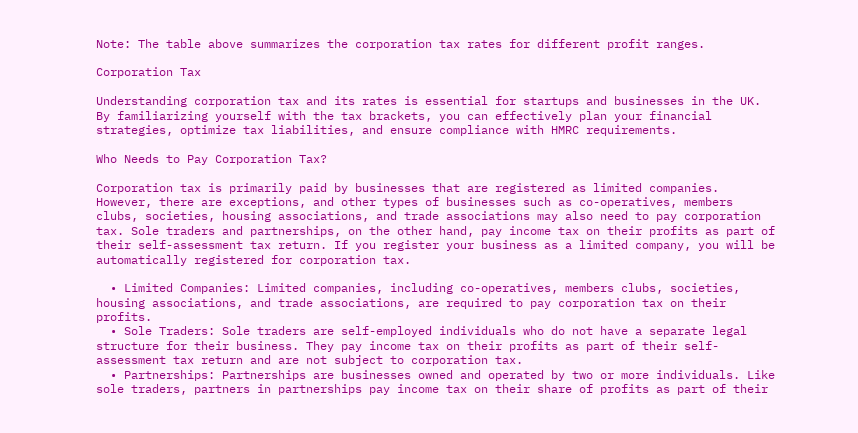Note: The table above summarizes the corporation tax rates for different profit ranges.

Corporation Tax

Understanding corporation tax and its rates is essential for startups and businesses in the UK. By familiarizing yourself with the tax brackets, you can effectively plan your financial strategies, optimize tax liabilities, and ensure compliance with HMRC requirements.

Who Needs to Pay Corporation Tax?

Corporation tax is primarily paid by businesses that are registered as limited companies. However, there are exceptions, and other types of businesses such as co-operatives, members clubs, societies, housing associations, and trade associations may also need to pay corporation tax. Sole traders and partnerships, on the other hand, pay income tax on their profits as part of their self-assessment tax return. If you register your business as a limited company, you will be automatically registered for corporation tax.

  • Limited Companies: Limited companies, including co-operatives, members clubs, societies, housing associations, and trade associations, are required to pay corporation tax on their profits.
  • Sole Traders: Sole traders are self-employed individuals who do not have a separate legal structure for their business. They pay income tax on their profits as part of their self-assessment tax return and are not subject to corporation tax.
  • Partnerships: Partnerships are businesses owned and operated by two or more individuals. Like sole traders, partners in partnerships pay income tax on their share of profits as part of their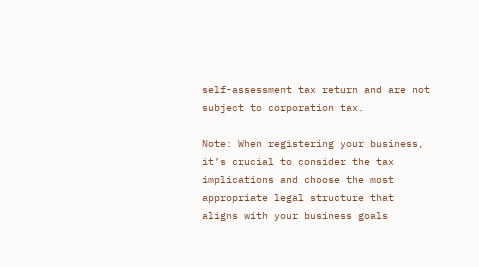self-assessment tax return and are not subject to corporation tax.

Note: When registering your business, it’s crucial to consider the tax implications and choose the most appropriate legal structure that aligns with your business goals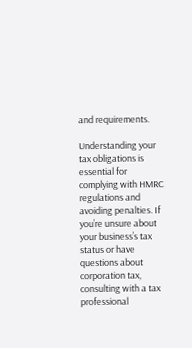and requirements.

Understanding your tax obligations is essential for complying with HMRC regulations and avoiding penalties. If you’re unsure about your business’s tax status or have questions about corporation tax, consulting with a tax professional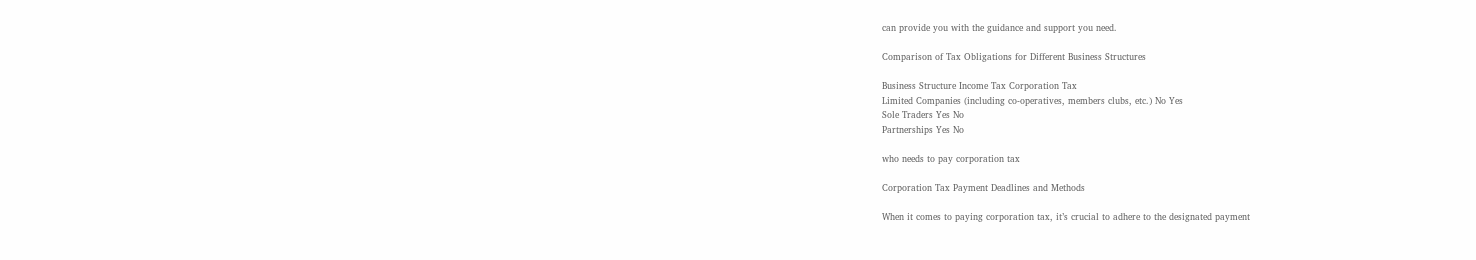can provide you with the guidance and support you need.

Comparison of Tax Obligations for Different Business Structures

Business Structure Income Tax Corporation Tax
Limited Companies (including co-operatives, members clubs, etc.) No Yes
Sole Traders Yes No
Partnerships Yes No

who needs to pay corporation tax

Corporation Tax Payment Deadlines and Methods

When it comes to paying corporation tax, it’s crucial to adhere to the designated payment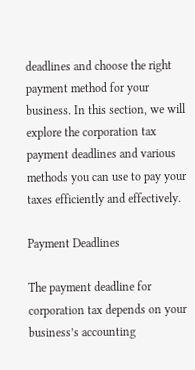deadlines and choose the right payment method for your business. In this section, we will explore the corporation tax payment deadlines and various methods you can use to pay your taxes efficiently and effectively.

Payment Deadlines

The payment deadline for corporation tax depends on your business’s accounting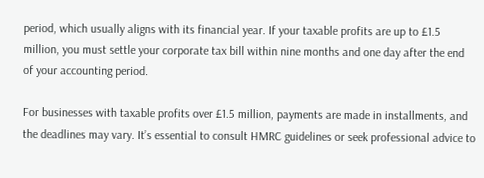period, which usually aligns with its financial year. If your taxable profits are up to £1.5 million, you must settle your corporate tax bill within nine months and one day after the end of your accounting period.

For businesses with taxable profits over £1.5 million, payments are made in installments, and the deadlines may vary. It’s essential to consult HMRC guidelines or seek professional advice to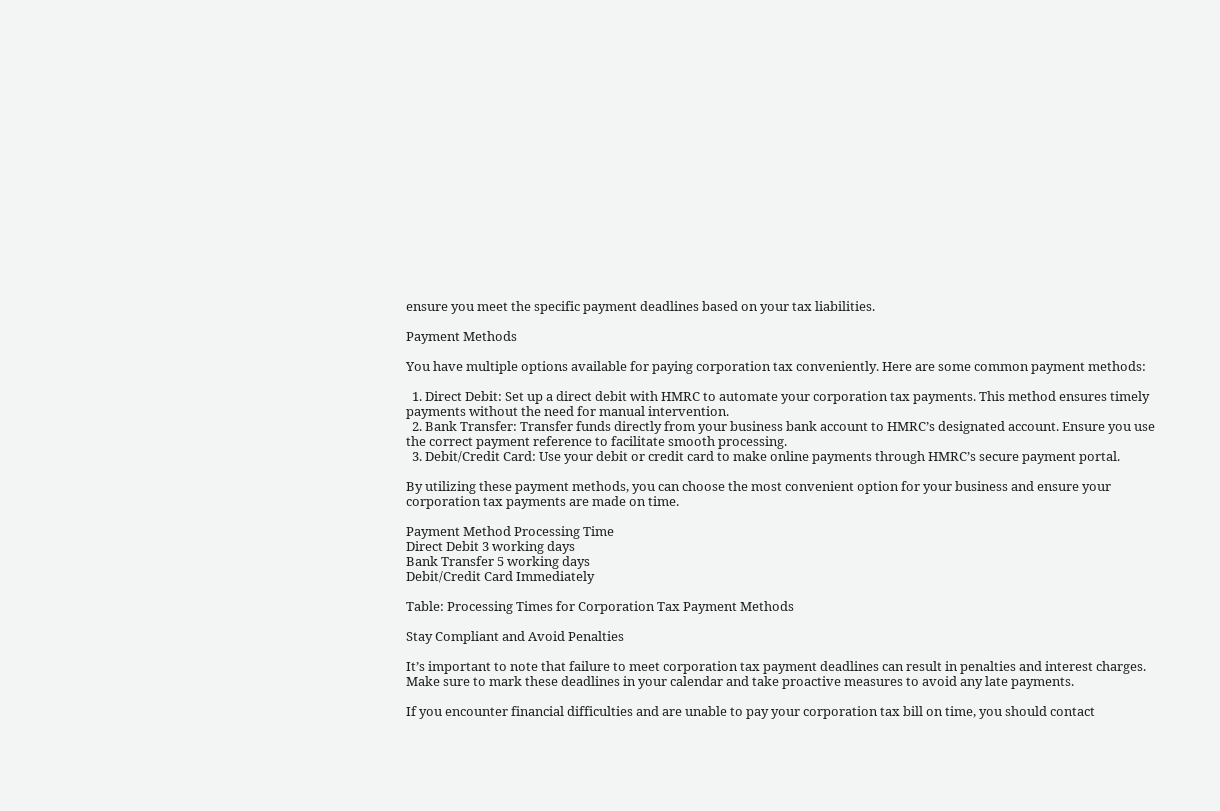ensure you meet the specific payment deadlines based on your tax liabilities.

Payment Methods

You have multiple options available for paying corporation tax conveniently. Here are some common payment methods:

  1. Direct Debit: Set up a direct debit with HMRC to automate your corporation tax payments. This method ensures timely payments without the need for manual intervention.
  2. Bank Transfer: Transfer funds directly from your business bank account to HMRC’s designated account. Ensure you use the correct payment reference to facilitate smooth processing.
  3. Debit/Credit Card: Use your debit or credit card to make online payments through HMRC’s secure payment portal.

By utilizing these payment methods, you can choose the most convenient option for your business and ensure your corporation tax payments are made on time.

Payment Method Processing Time
Direct Debit 3 working days
Bank Transfer 5 working days
Debit/Credit Card Immediately

Table: Processing Times for Corporation Tax Payment Methods

Stay Compliant and Avoid Penalties

It’s important to note that failure to meet corporation tax payment deadlines can result in penalties and interest charges. Make sure to mark these deadlines in your calendar and take proactive measures to avoid any late payments.

If you encounter financial difficulties and are unable to pay your corporation tax bill on time, you should contact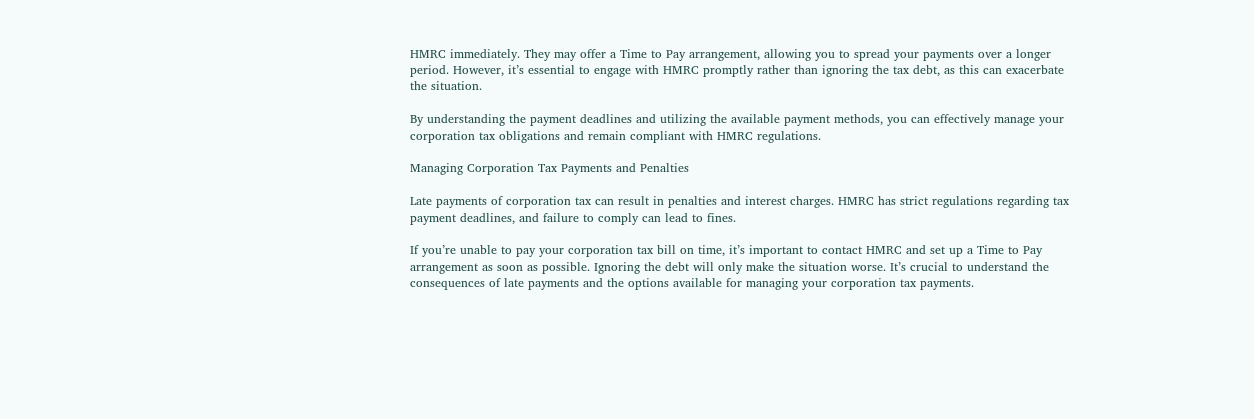HMRC immediately. They may offer a Time to Pay arrangement, allowing you to spread your payments over a longer period. However, it’s essential to engage with HMRC promptly rather than ignoring the tax debt, as this can exacerbate the situation.

By understanding the payment deadlines and utilizing the available payment methods, you can effectively manage your corporation tax obligations and remain compliant with HMRC regulations.

Managing Corporation Tax Payments and Penalties

Late payments of corporation tax can result in penalties and interest charges. HMRC has strict regulations regarding tax payment deadlines, and failure to comply can lead to fines.

If you’re unable to pay your corporation tax bill on time, it’s important to contact HMRC and set up a Time to Pay arrangement as soon as possible. Ignoring the debt will only make the situation worse. It’s crucial to understand the consequences of late payments and the options available for managing your corporation tax payments.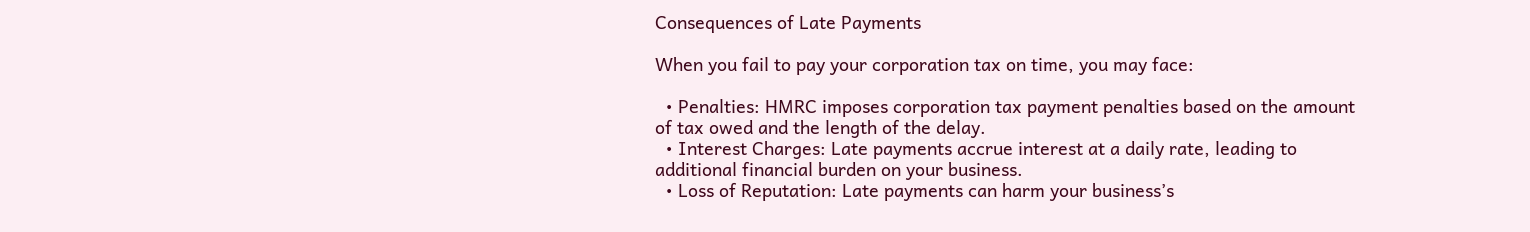Consequences of Late Payments

When you fail to pay your corporation tax on time, you may face:

  • Penalties: HMRC imposes corporation tax payment penalties based on the amount of tax owed and the length of the delay.
  • Interest Charges: Late payments accrue interest at a daily rate, leading to additional financial burden on your business.
  • Loss of Reputation: Late payments can harm your business’s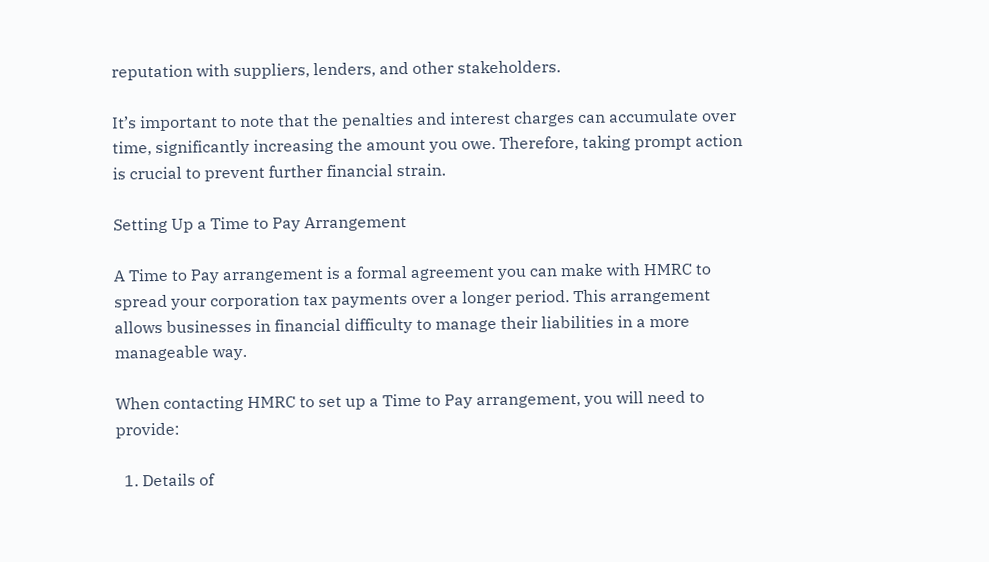reputation with suppliers, lenders, and other stakeholders.

It’s important to note that the penalties and interest charges can accumulate over time, significantly increasing the amount you owe. Therefore, taking prompt action is crucial to prevent further financial strain.

Setting Up a Time to Pay Arrangement

A Time to Pay arrangement is a formal agreement you can make with HMRC to spread your corporation tax payments over a longer period. This arrangement allows businesses in financial difficulty to manage their liabilities in a more manageable way.

When contacting HMRC to set up a Time to Pay arrangement, you will need to provide:

  1. Details of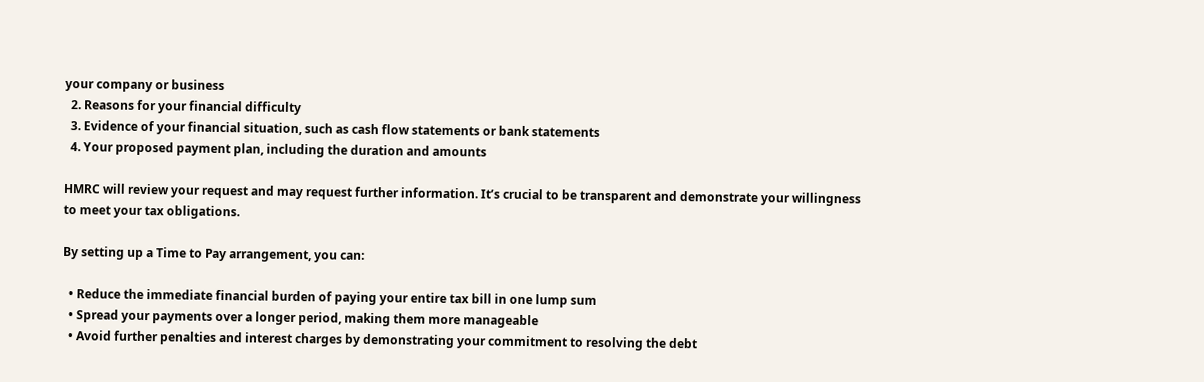your company or business
  2. Reasons for your financial difficulty
  3. Evidence of your financial situation, such as cash flow statements or bank statements
  4. Your proposed payment plan, including the duration and amounts

HMRC will review your request and may request further information. It’s crucial to be transparent and demonstrate your willingness to meet your tax obligations.

By setting up a Time to Pay arrangement, you can:

  • Reduce the immediate financial burden of paying your entire tax bill in one lump sum
  • Spread your payments over a longer period, making them more manageable
  • Avoid further penalties and interest charges by demonstrating your commitment to resolving the debt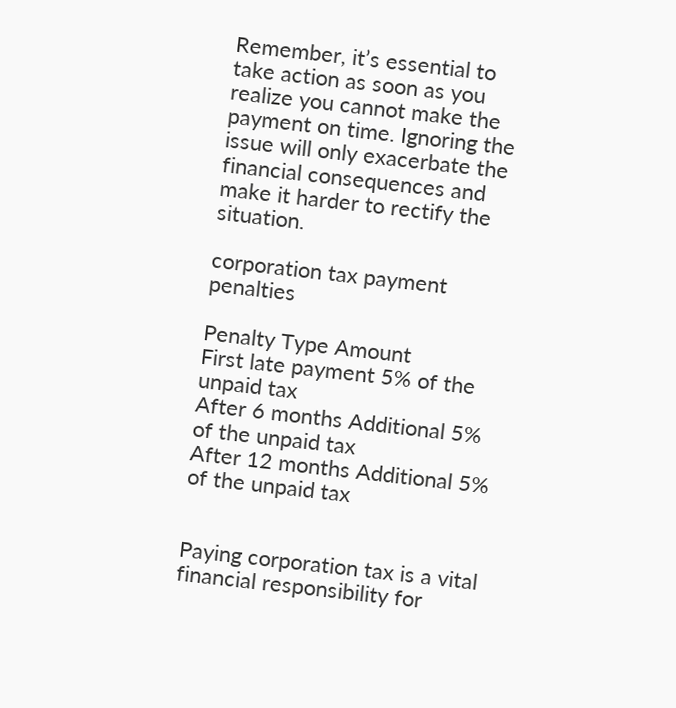Remember, it’s essential to take action as soon as you realize you cannot make the payment on time. Ignoring the issue will only exacerbate the financial consequences and make it harder to rectify the situation.

corporation tax payment penalties

Penalty Type Amount
First late payment 5% of the unpaid tax
After 6 months Additional 5% of the unpaid tax
After 12 months Additional 5% of the unpaid tax


Paying corporation tax is a vital financial responsibility for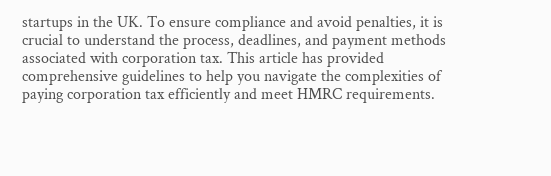startups in the UK. To ensure compliance and avoid penalties, it is crucial to understand the process, deadlines, and payment methods associated with corporation tax. This article has provided comprehensive guidelines to help you navigate the complexities of paying corporation tax efficiently and meet HMRC requirements.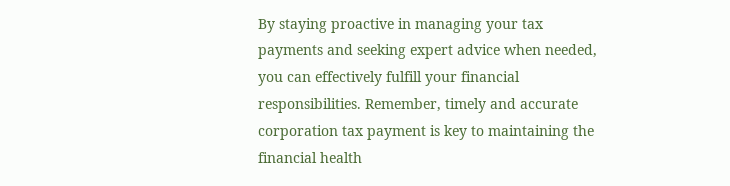By staying proactive in managing your tax payments and seeking expert advice when needed, you can effectively fulfill your financial responsibilities. Remember, timely and accurate corporation tax payment is key to maintaining the financial health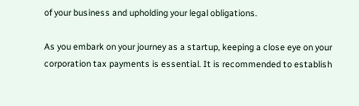of your business and upholding your legal obligations.

As you embark on your journey as a startup, keeping a close eye on your corporation tax payments is essential. It is recommended to establish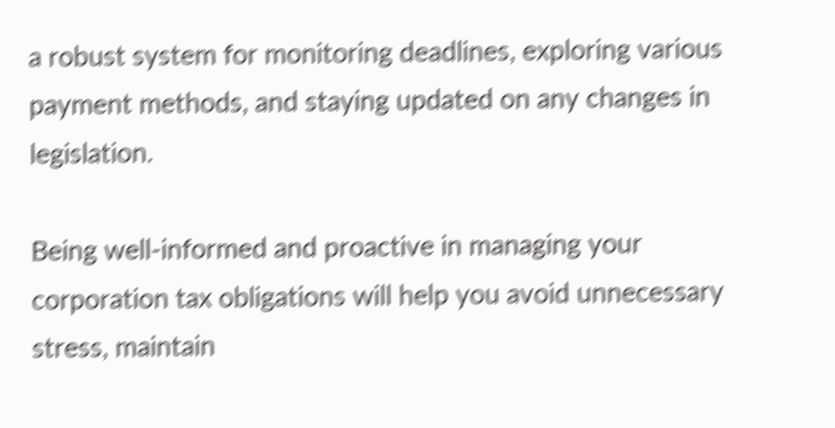a robust system for monitoring deadlines, exploring various payment methods, and staying updated on any changes in legislation.

Being well-informed and proactive in managing your corporation tax obligations will help you avoid unnecessary stress, maintain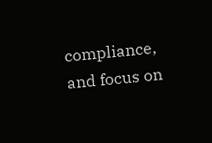compliance, and focus on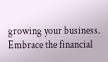growing your business. Embrace the financial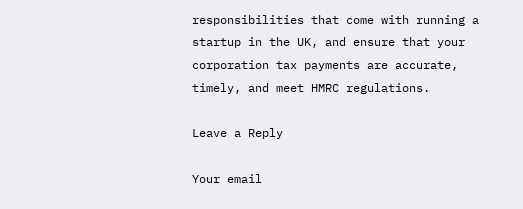responsibilities that come with running a startup in the UK, and ensure that your corporation tax payments are accurate, timely, and meet HMRC regulations.

Leave a Reply

Your email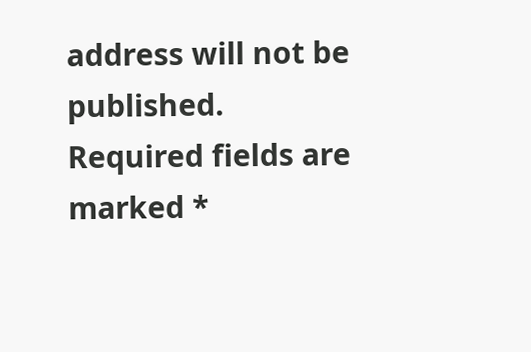address will not be published. Required fields are marked *